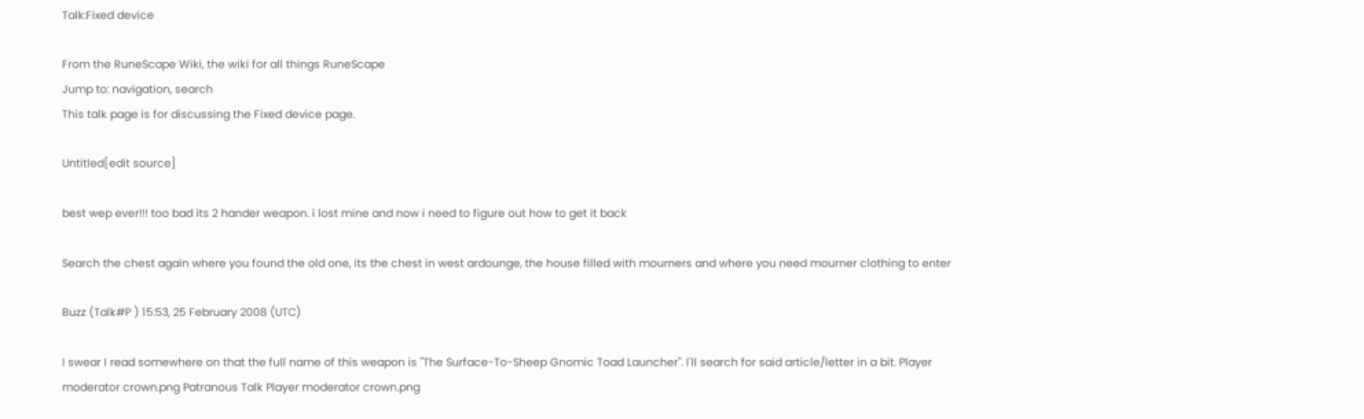Talk:Fixed device

From the RuneScape Wiki, the wiki for all things RuneScape
Jump to: navigation, search
This talk page is for discussing the Fixed device page.

Untitled[edit source]

best wep ever!!! too bad its 2 hander weapon. i lost mine and now i need to figure out how to get it back

Search the chest again where you found the old one, its the chest in west ardounge, the house filled with mourners and where you need mourner clothing to enter

Buzz (Talk#P ) 15:53, 25 February 2008 (UTC)

I swear I read somewhere on that the full name of this weapon is "The Surface-To-Sheep Gnomic Toad Launcher". I'll search for said article/letter in a bit. Player moderator crown.png Patranous Talk Player moderator crown.png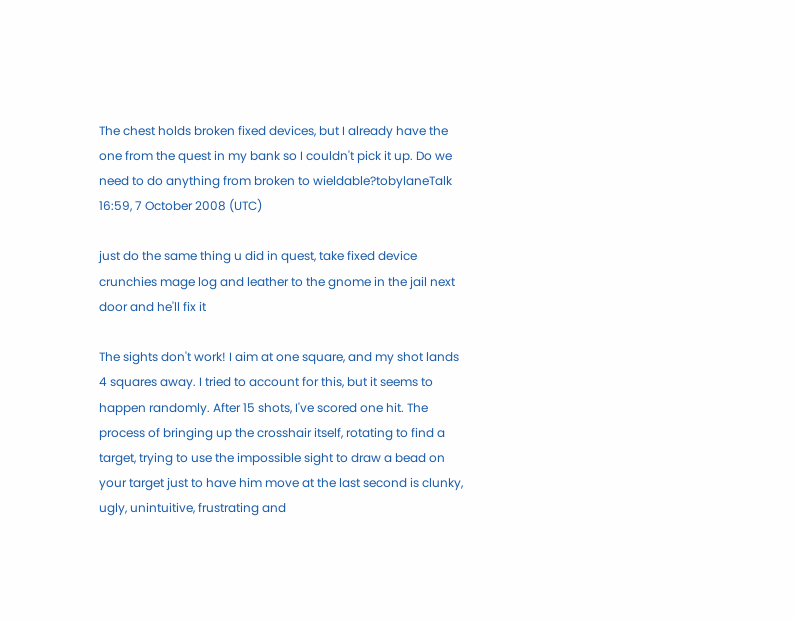The chest holds broken fixed devices, but I already have the one from the quest in my bank so I couldn't pick it up. Do we need to do anything from broken to wieldable?tobylaneTalk 16:59, 7 October 2008 (UTC)

just do the same thing u did in quest, take fixed device crunchies mage log and leather to the gnome in the jail next door and he'll fix it

The sights don't work! I aim at one square, and my shot lands 4 squares away. I tried to account for this, but it seems to happen randomly. After 15 shots, I've scored one hit. The process of bringing up the crosshair itself, rotating to find a target, trying to use the impossible sight to draw a bead on your target just to have him move at the last second is clunky, ugly, unintuitive, frustrating and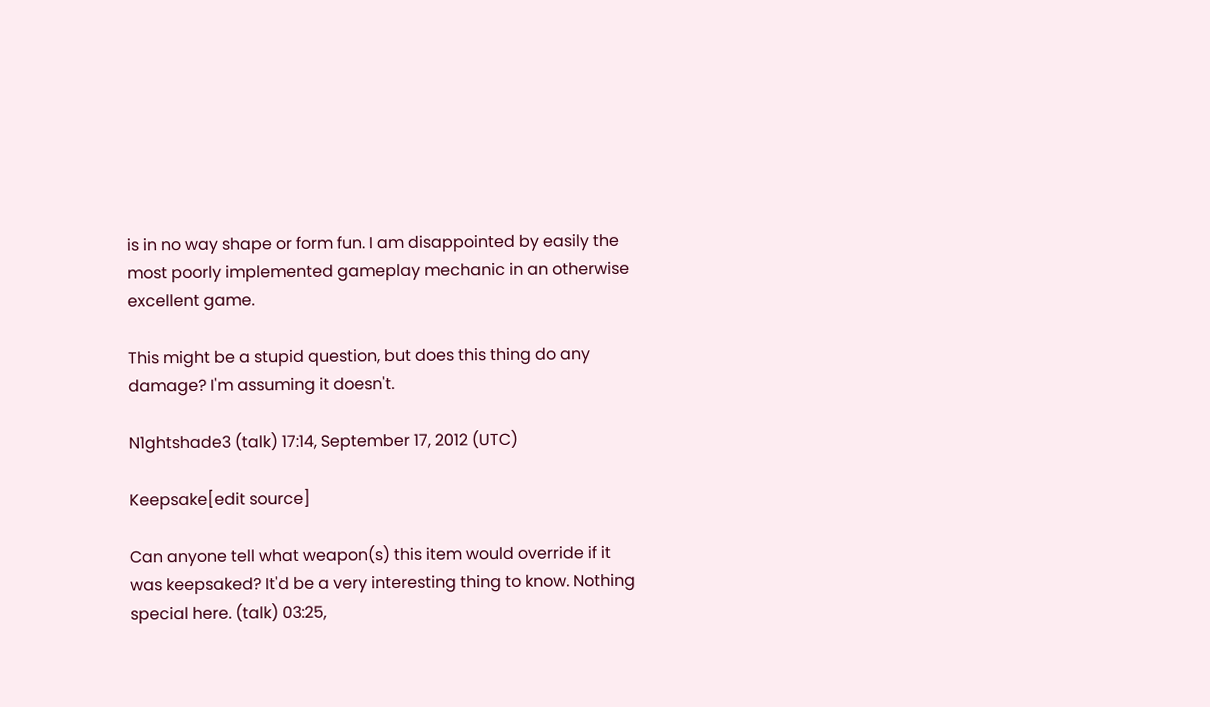is in no way shape or form fun. I am disappointed by easily the most poorly implemented gameplay mechanic in an otherwise excellent game.

This might be a stupid question, but does this thing do any damage? I'm assuming it doesn't.

N1ghtshade3 (talk) 17:14, September 17, 2012 (UTC)

Keepsake[edit source]

Can anyone tell what weapon(s) this item would override if it was keepsaked? It'd be a very interesting thing to know. Nothing special here. (talk) 03:25,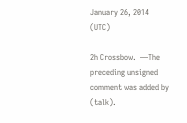January 26, 2014 (UTC)

2h Crossbow.  —The preceding unsigned comment was added by (talk).